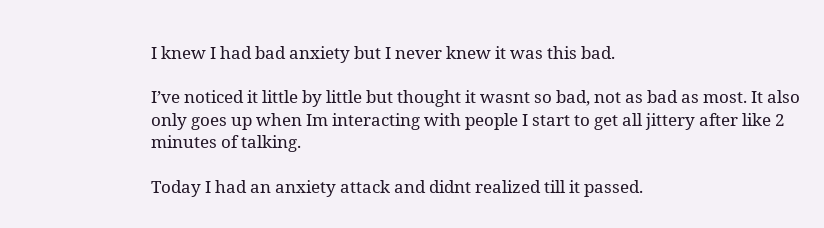I knew I had bad anxiety but I never knew it was this bad.

I’ve noticed it little by little but thought it wasnt so bad, not as bad as most. It also only goes up when Im interacting with people I start to get all jittery after like 2 minutes of talking.

Today I had an anxiety attack and didnt realized till it passed.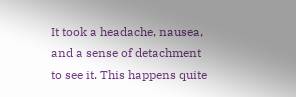It took a headache, nausea, and a sense of detachment to see it. This happens quite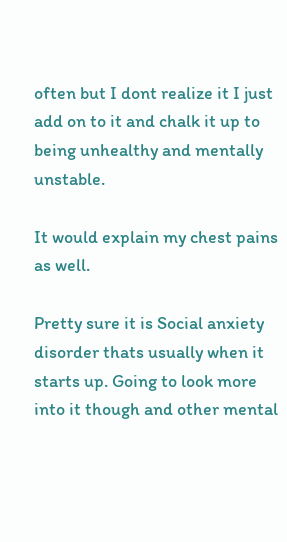often but I dont realize it I just add on to it and chalk it up to being unhealthy and mentally unstable.

It would explain my chest pains as well.

Pretty sure it is Social anxiety disorder thats usually when it starts up. Going to look more into it though and other mental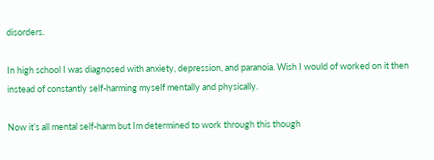disorders.

In high school I was diagnosed with anxiety, depression, and paranoia. Wish I would of worked on it then instead of constantly self-harming myself mentally and physically.

Now it’s all mental self-harm but Im determined to work through this though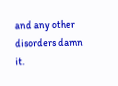and any other disorders damn it.